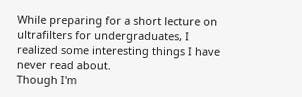While preparing for a short lecture on ultrafilters for undergraduates, I realized some interesting things I have never read about.
Though I'm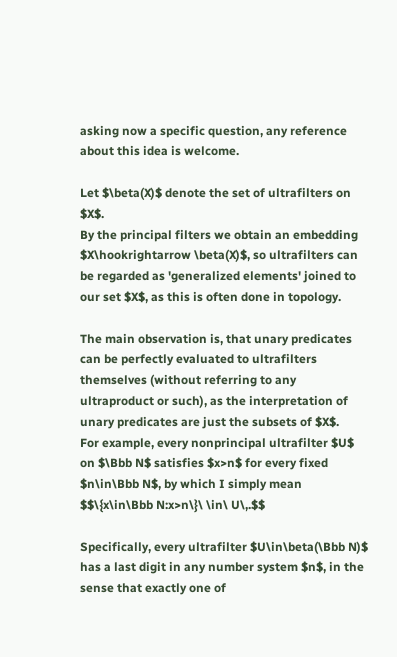asking now a specific question, any reference about this idea is welcome.

Let $\beta(X)$ denote the set of ultrafilters on $X$.
By the principal filters we obtain an embedding $X\hookrightarrow \beta(X)$, so ultrafilters can be regarded as 'generalized elements' joined to our set $X$, as this is often done in topology.

The main observation is, that unary predicates can be perfectly evaluated to ultrafilters themselves (without referring to any ultraproduct or such), as the interpretation of unary predicates are just the subsets of $X$.
For example, every nonprincipal ultrafilter $U$ on $\Bbb N$ satisfies $x>n$ for every fixed $n\in\Bbb N$, by which I simply mean $$\{x\in\Bbb N:x>n\}\ \in\ U\,.$$

Specifically, every ultrafilter $U\in\beta(\Bbb N)$ has a last digit in any number system $n$, in the sense that exactly one of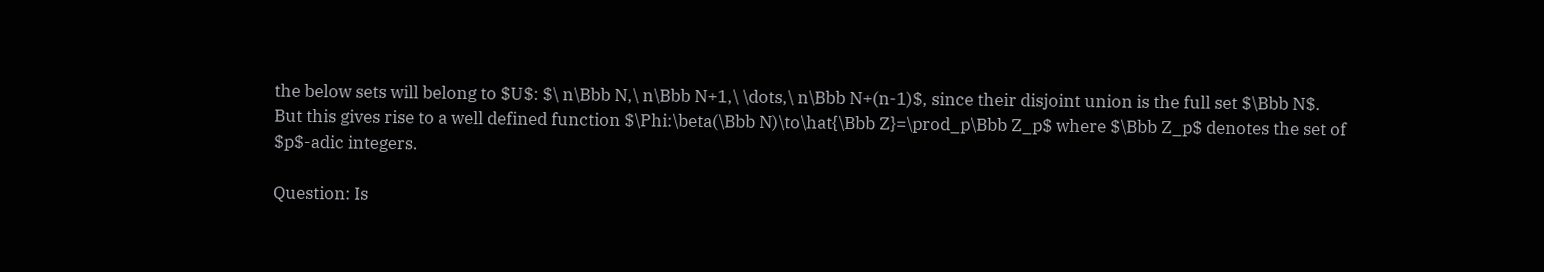the below sets will belong to $U$: $\ n\Bbb N,\ n\Bbb N+1,\ \dots,\ n\Bbb N+(n-1)$, since their disjoint union is the full set $\Bbb N$.
But this gives rise to a well defined function $\Phi:\beta(\Bbb N)\to\hat{\Bbb Z}=\prod_p\Bbb Z_p$ where $\Bbb Z_p$ denotes the set of $p$-adic integers.

Question: Is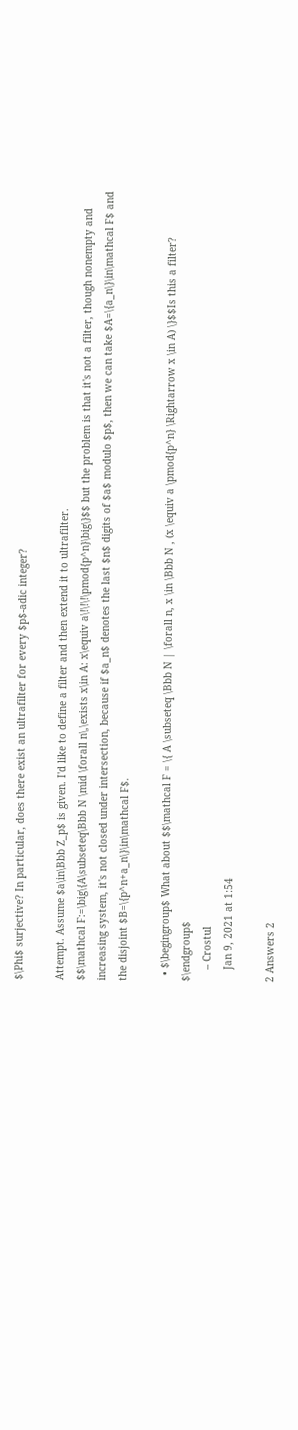$\Phi$ surjective? In particular, does there exist an ultrafilter for every $p$-adic integer?

Attempt. Assume $a\in\Bbb Z_p$ is given. I'd like to define a filter and then extend it to ultrafilter.
$$\mathcal F:=\big\{A\subseteq\Bbb N \mid \forall n\,\exists x\in A: x\equiv a\!\!\!\pmod{p^n}\big\}$$ but the problem is that it's not a filter, though nonempty and increasing system, it's not closed under intersection, because if $a_n$ denotes the last $n$ digits of $a$ modulo $p$, then we can take $A=\{a_n\}\in\mathcal F$ and the disjoint $B=\{p^n+a_n\}\in\mathcal F$.

  • $\begingroup$ What about $$\mathcal F = \{ A \subseteq \Bbb N | \forall n, x \in \Bbb N , (x \equiv a \pmod{p^n} \Rightarrow x \in A) \}$$Is this a filter? $\endgroup$
    – Crostul
    Jan 9, 2021 at 1:54

2 Answers 2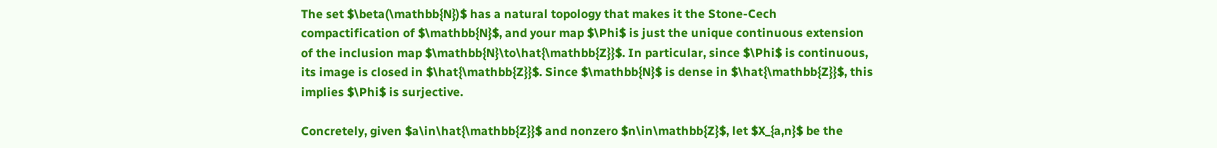The set $\beta(\mathbb{N})$ has a natural topology that makes it the Stone-Cech compactification of $\mathbb{N}$, and your map $\Phi$ is just the unique continuous extension of the inclusion map $\mathbb{N}\to\hat{\mathbb{Z}}$. In particular, since $\Phi$ is continuous, its image is closed in $\hat{\mathbb{Z}}$. Since $\mathbb{N}$ is dense in $\hat{\mathbb{Z}}$, this implies $\Phi$ is surjective.

Concretely, given $a\in\hat{\mathbb{Z}}$ and nonzero $n\in\mathbb{Z}$, let $X_{a,n}$ be the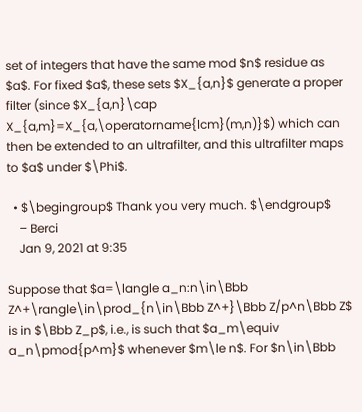set of integers that have the same mod $n$ residue as $a$. For fixed $a$, these sets $X_{a,n}$ generate a proper filter (since $X_{a,n}\cap X_{a,m}=X_{a,\operatorname{lcm}(m,n)}$) which can then be extended to an ultrafilter, and this ultrafilter maps to $a$ under $\Phi$.

  • $\begingroup$ Thank you very much. $\endgroup$
    – Berci
    Jan 9, 2021 at 9:35

Suppose that $a=\langle a_n:n\in\Bbb Z^+\rangle\in\prod_{n\in\Bbb Z^+}\Bbb Z/p^n\Bbb Z$ is in $\Bbb Z_p$, i.e., is such that $a_m\equiv a_n\pmod{p^m}$ whenever $m\le n$. For $n\in\Bbb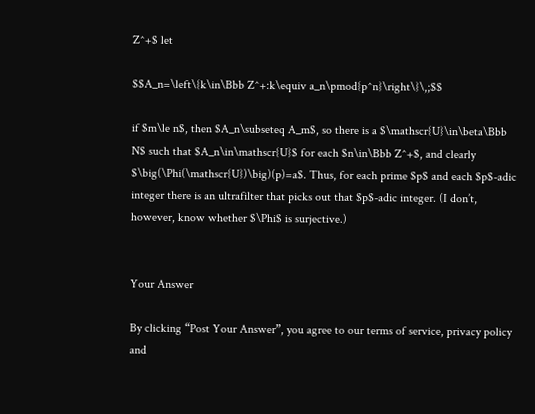Z^+$ let

$$A_n=\left\{k\in\Bbb Z^+:k\equiv a_n\pmod{p^n}\right\}\,;$$

if $m\le n$, then $A_n\subseteq A_m$, so there is a $\mathscr{U}\in\beta\Bbb N$ such that $A_n\in\mathscr{U}$ for each $n\in\Bbb Z^+$, and clearly $\big(\Phi(\mathscr{U})\big)(p)=a$. Thus, for each prime $p$ and each $p$-adic integer there is an ultrafilter that picks out that $p$-adic integer. (I don’t, however, know whether $\Phi$ is surjective.)


Your Answer

By clicking “Post Your Answer”, you agree to our terms of service, privacy policy and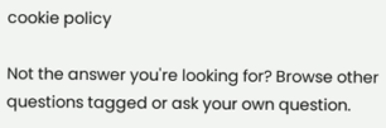cookie policy

Not the answer you're looking for? Browse other questions tagged or ask your own question.